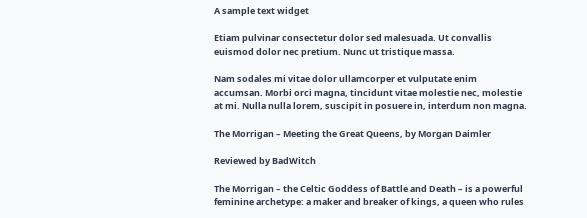A sample text widget

Etiam pulvinar consectetur dolor sed malesuada. Ut convallis euismod dolor nec pretium. Nunc ut tristique massa.

Nam sodales mi vitae dolor ullamcorper et vulputate enim accumsan. Morbi orci magna, tincidunt vitae molestie nec, molestie at mi. Nulla nulla lorem, suscipit in posuere in, interdum non magna.

The Morrigan – Meeting the Great Queens, by Morgan Daimler

Reviewed by BadWitch

The Morrigan – the Celtic Goddess of Battle and Death – is a powerful feminine archetype: a maker and breaker of kings, a queen who rules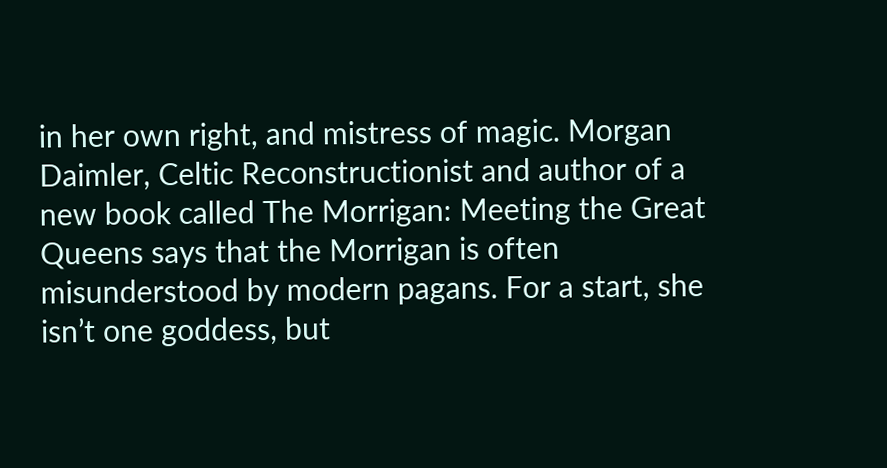in her own right, and mistress of magic. Morgan Daimler, Celtic Reconstructionist and author of a new book called The Morrigan: Meeting the Great Queens says that the Morrigan is often misunderstood by modern pagans. For a start, she isn’t one goddess, but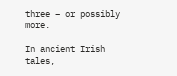three – or possibly more.

In ancient Irish tales,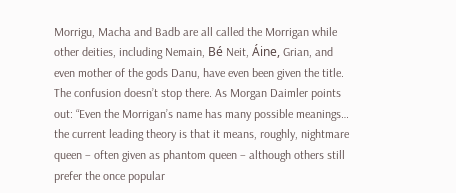Morrigu, Macha and Badb are all called the Morrigan while other deities, including Nemain, Bé Neit, Áine, Grian, and even mother of the gods Danu, have even been given the title. The confusion doesn’t stop there. As Morgan Daimler points out: “Even the Morrigan’s name has many possible meanings… the current leading theory is that it means, roughly, nightmare queen – often given as phantom queen – although others still prefer the once popular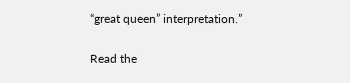“great queen” interpretation.”

Read the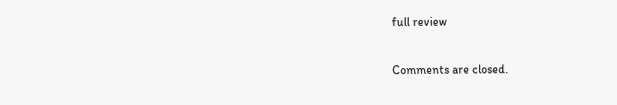full review

Comments are closed.